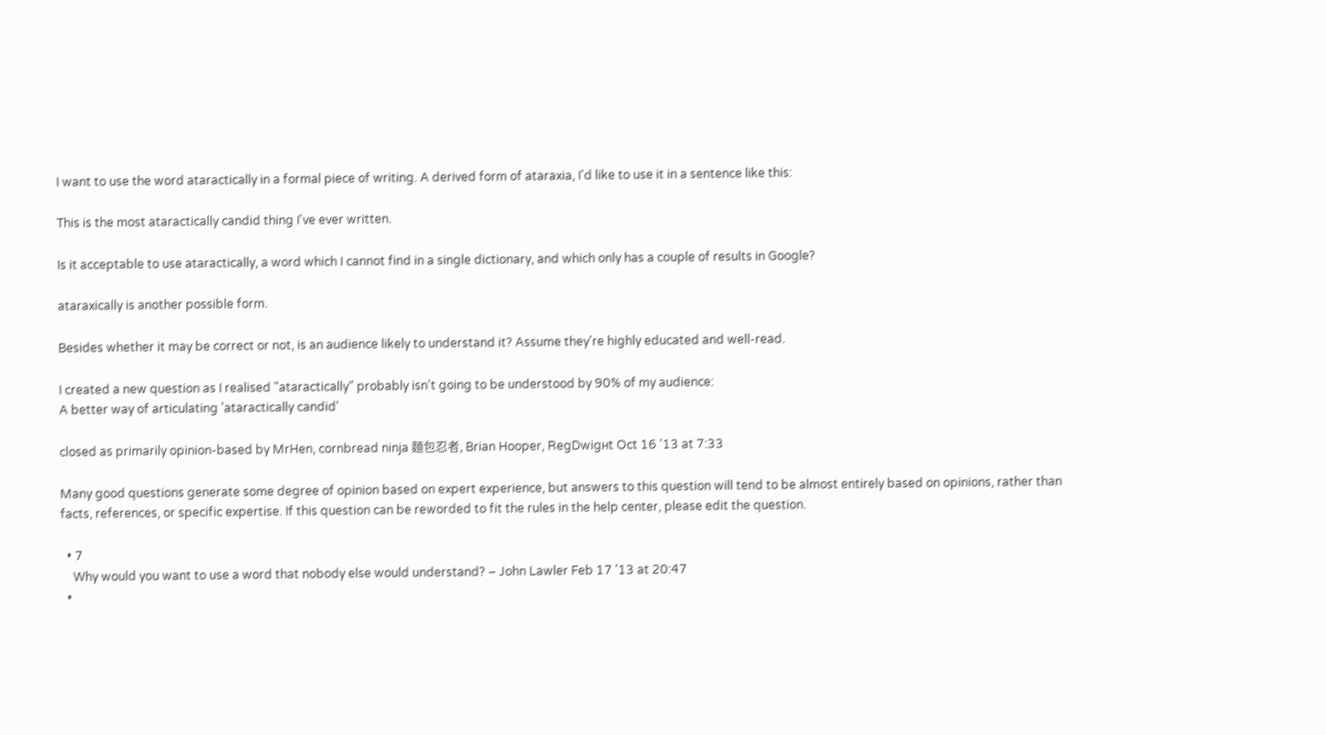I want to use the word ataractically in a formal piece of writing. A derived form of ataraxia, I'd like to use it in a sentence like this:

This is the most ataractically candid thing I've ever written.

Is it acceptable to use ataractically, a word which I cannot find in a single dictionary, and which only has a couple of results in Google?

ataraxically is another possible form.

Besides whether it may be correct or not, is an audience likely to understand it? Assume they're highly educated and well-read.

I created a new question as I realised "ataractically" probably isn't going to be understood by 90% of my audience:
A better way of articulating 'ataractically candid'

closed as primarily opinion-based by MrHen, cornbread ninja 麵包忍者, Brian Hooper, RegDwigнt Oct 16 '13 at 7:33

Many good questions generate some degree of opinion based on expert experience, but answers to this question will tend to be almost entirely based on opinions, rather than facts, references, or specific expertise. If this question can be reworded to fit the rules in the help center, please edit the question.

  • 7
    Why would you want to use a word that nobody else would understand? – John Lawler Feb 17 '13 at 20:47
  •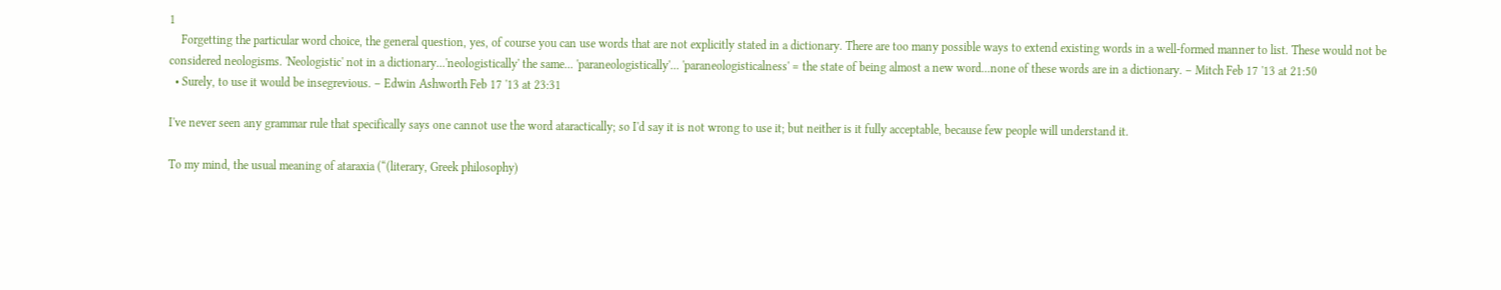1
    Forgetting the particular word choice, the general question, yes, of course you can use words that are not explicitly stated in a dictionary. There are too many possible ways to extend existing words in a well-formed manner to list. These would not be considered neologisms. 'Neologistic' not in a dictionary...'neologistically' the same... 'paraneologistically'... 'paraneologisticalness' = the state of being almost a new word...none of these words are in a dictionary. – Mitch Feb 17 '13 at 21:50
  • Surely, to use it would be insegrevious. – Edwin Ashworth Feb 17 '13 at 23:31

I've never seen any grammar rule that specifically says one cannot use the word ataractically; so I'd say it is not wrong to use it; but neither is it fully acceptable, because few people will understand it.

To my mind, the usual meaning of ataraxia (“(literary, Greek philosophy)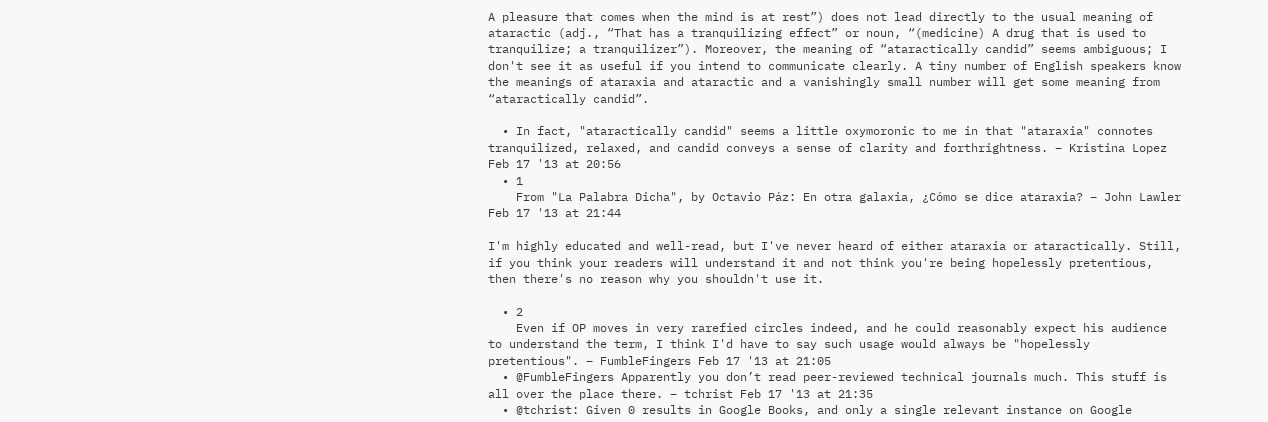A pleasure that comes when the mind is at rest”) does not lead directly to the usual meaning of ataractic (adj., “That has a tranquilizing effect” or noun, “(medicine) A drug that is used to tranquilize; a tranquilizer”). Moreover, the meaning of “ataractically candid” seems ambiguous; I don't see it as useful if you intend to communicate clearly. A tiny number of English speakers know the meanings of ataraxia and ataractic and a vanishingly small number will get some meaning from “ataractically candid”.

  • In fact, "ataractically candid" seems a little oxymoronic to me in that "ataraxia" connotes tranquilized, relaxed, and candid conveys a sense of clarity and forthrightness. – Kristina Lopez Feb 17 '13 at 20:56
  • 1
    From "La Palabra Dicha", by Octavio Páz: En otra galaxia, ¿Cómo se dice ataraxia? – John Lawler Feb 17 '13 at 21:44

I'm highly educated and well-read, but I've never heard of either ataraxia or ataractically. Still, if you think your readers will understand it and not think you're being hopelessly pretentious, then there's no reason why you shouldn't use it.

  • 2
    Even if OP moves in very rarefied circles indeed, and he could reasonably expect his audience to understand the term, I think I'd have to say such usage would always be "hopelessly pretentious". – FumbleFingers Feb 17 '13 at 21:05
  • @FumbleFingers Apparently you don’t read peer-reviewed technical journals much. This stuff is all over the place there. – tchrist Feb 17 '13 at 21:35
  • @tchrist: Given 0 results in Google Books, and only a single relevant instance on Google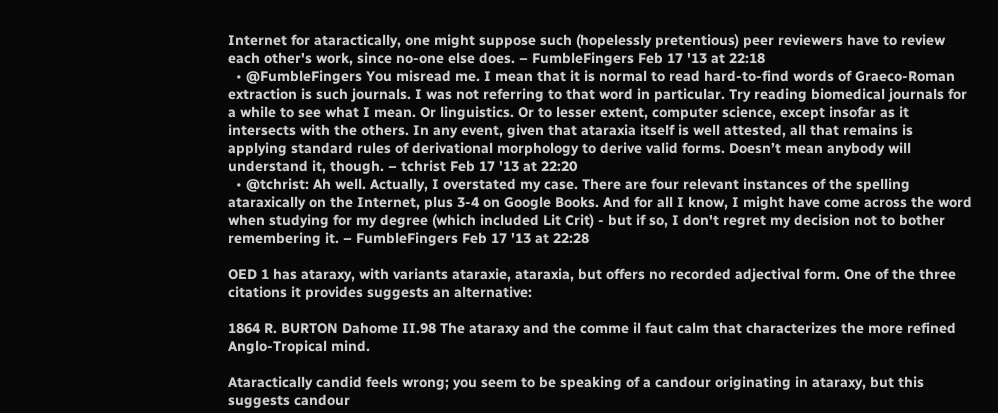Internet for ataractically, one might suppose such (hopelessly pretentious) peer reviewers have to review each other's work, since no-one else does. – FumbleFingers Feb 17 '13 at 22:18
  • @FumbleFingers You misread me. I mean that it is normal to read hard-to-find words of Graeco-Roman extraction is such journals. I was not referring to that word in particular. Try reading biomedical journals for a while to see what I mean. Or linguistics. Or to lesser extent, computer science, except insofar as it intersects with the others. In any event, given that ataraxia itself is well attested, all that remains is applying standard rules of derivational morphology to derive valid forms. Doesn’t mean anybody will understand it, though. – tchrist Feb 17 '13 at 22:20
  • @tchrist: Ah well. Actually, I overstated my case. There are four relevant instances of the spelling ataraxically on the Internet, plus 3-4 on Google Books. And for all I know, I might have come across the word when studying for my degree (which included Lit Crit) - but if so, I don't regret my decision not to bother remembering it. – FumbleFingers Feb 17 '13 at 22:28

OED 1 has ataraxy, with variants ataraxie, ataraxia, but offers no recorded adjectival form. One of the three citations it provides suggests an alternative:

1864 R. BURTON Dahome II.98 The ataraxy and the comme il faut calm that characterizes the more refined Anglo-Tropical mind.

Ataractically candid feels wrong; you seem to be speaking of a candour originating in ataraxy, but this suggests candour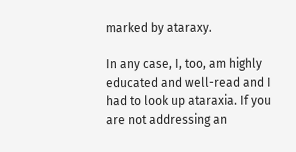marked by ataraxy.

In any case, I, too, am highly educated and well-read and I had to look up ataraxia. If you are not addressing an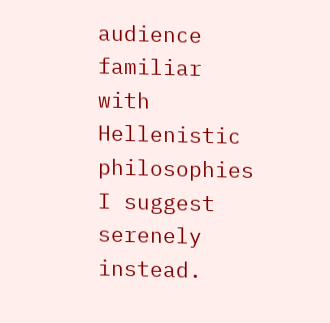audience familiar with Hellenistic philosophies I suggest serenely instead.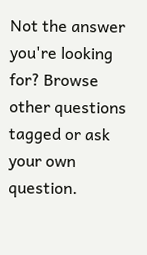Not the answer you're looking for? Browse other questions tagged or ask your own question.